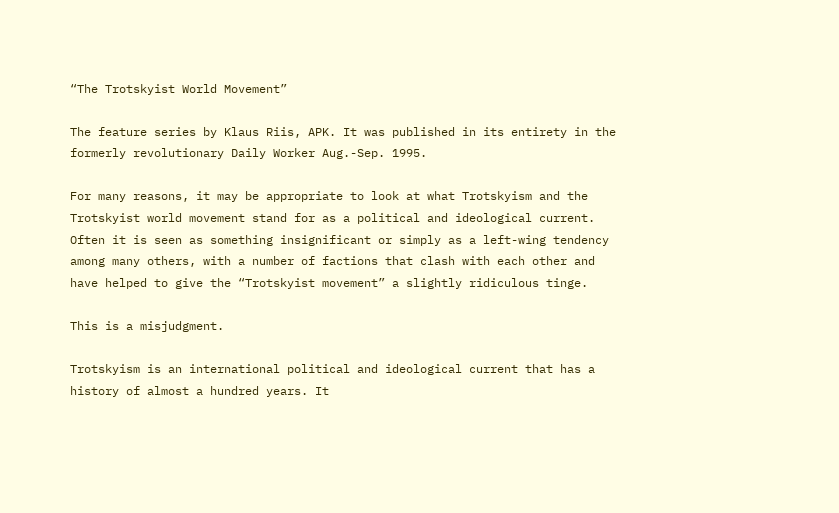“The Trotskyist World Movement”

The feature series by Klaus Riis, APK. It was published in its entirety in the formerly revolutionary Daily Worker Aug.-Sep. 1995.

For many reasons, it may be appropriate to look at what Trotskyism and the Trotskyist world movement stand for as a political and ideological current. Often it is seen as something insignificant or simply as a left-wing tendency among many others, with a number of factions that clash with each other and have helped to give the “Trotskyist movement” a slightly ridiculous tinge.

This is a misjudgment.

Trotskyism is an international political and ideological current that has a history of almost a hundred years. It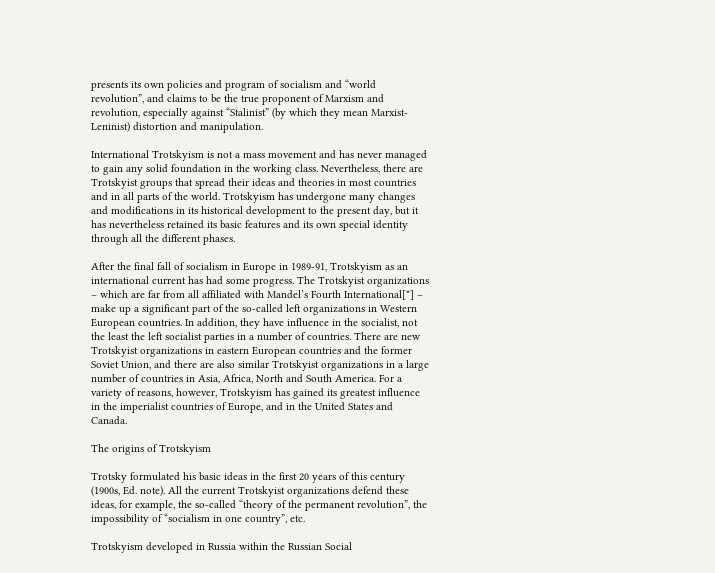presents its own policies and program of socialism and “world revolution”, and claims to be the true proponent of Marxism and revolution, especially against “Stalinist” (by which they mean Marxist-Leninist) distortion and manipulation.

International Trotskyism is not a mass movement and has never managed to gain any solid foundation in the working class. Nevertheless, there are Trotskyist groups that spread their ideas and theories in most countries and in all parts of the world. Trotskyism has undergone many changes and modifications in its historical development to the present day, but it has nevertheless retained its basic features and its own special identity through all the different phases.

After the final fall of socialism in Europe in 1989-91, Trotskyism as an international current has had some progress. The Trotskyist organizations – which are far from all affiliated with Mandel’s Fourth International[*] – make up a significant part of the so-called left organizations in Western European countries. In addition, they have influence in the socialist, not the least the left socialist parties in a number of countries. There are new Trotskyist organizations in eastern European countries and the former Soviet Union, and there are also similar Trotskyist organizations in a large number of countries in Asia, Africa, North and South America. For a variety of reasons, however, Trotskyism has gained its greatest influence in the imperialist countries of Europe, and in the United States and Canada.

The origins of Trotskyism

Trotsky formulated his basic ideas in the first 20 years of this century (1900s, Ed. note). All the current Trotskyist organizations defend these ideas, for example, the so-called “theory of the permanent revolution”, the impossibility of “socialism in one country”, etc.

Trotskyism developed in Russia within the Russian Social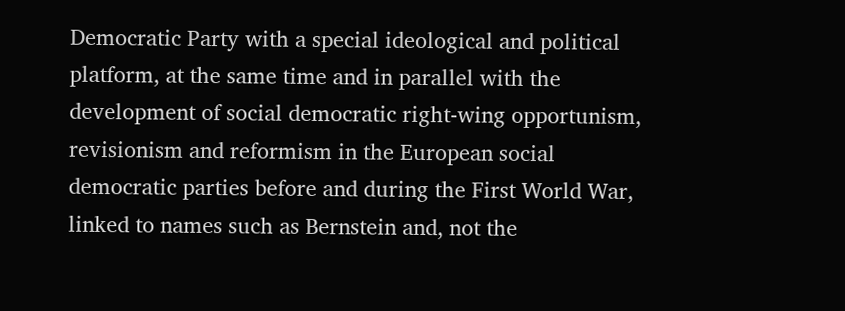Democratic Party with a special ideological and political platform, at the same time and in parallel with the development of social democratic right-wing opportunism, revisionism and reformism in the European social democratic parties before and during the First World War, linked to names such as Bernstein and, not the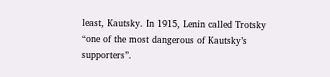least, Kautsky. In 1915, Lenin called Trotsky “one of the most dangerous of Kautsky’s supporters”.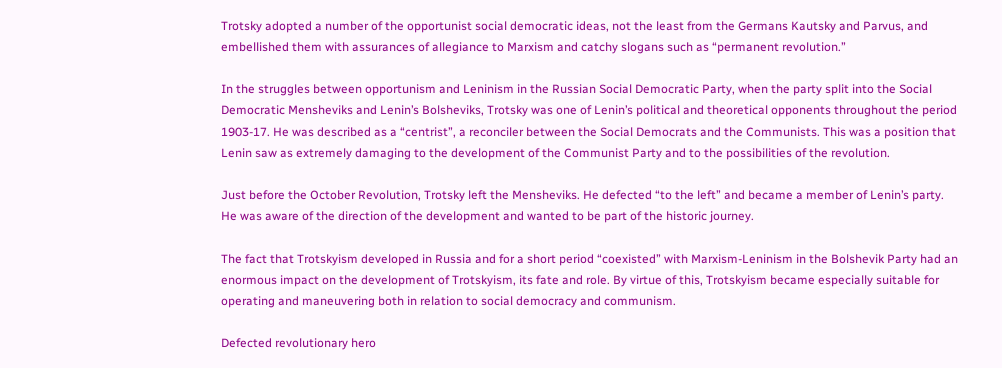Trotsky adopted a number of the opportunist social democratic ideas, not the least from the Germans Kautsky and Parvus, and embellished them with assurances of allegiance to Marxism and catchy slogans such as “permanent revolution.”

In the struggles between opportunism and Leninism in the Russian Social Democratic Party, when the party split into the Social Democratic Mensheviks and Lenin’s Bolsheviks, Trotsky was one of Lenin’s political and theoretical opponents throughout the period 1903-17. He was described as a “centrist”, a reconciler between the Social Democrats and the Communists. This was a position that Lenin saw as extremely damaging to the development of the Communist Party and to the possibilities of the revolution.

Just before the October Revolution, Trotsky left the Mensheviks. He defected “to the left” and became a member of Lenin’s party. He was aware of the direction of the development and wanted to be part of the historic journey.

The fact that Trotskyism developed in Russia and for a short period “coexisted” with Marxism-Leninism in the Bolshevik Party had an enormous impact on the development of Trotskyism, its fate and role. By virtue of this, Trotskyism became especially suitable for operating and maneuvering both in relation to social democracy and communism.

Defected revolutionary hero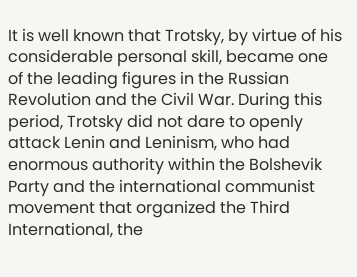It is well known that Trotsky, by virtue of his considerable personal skill, became one of the leading figures in the Russian Revolution and the Civil War. During this period, Trotsky did not dare to openly attack Lenin and Leninism, who had enormous authority within the Bolshevik Party and the international communist movement that organized the Third International, the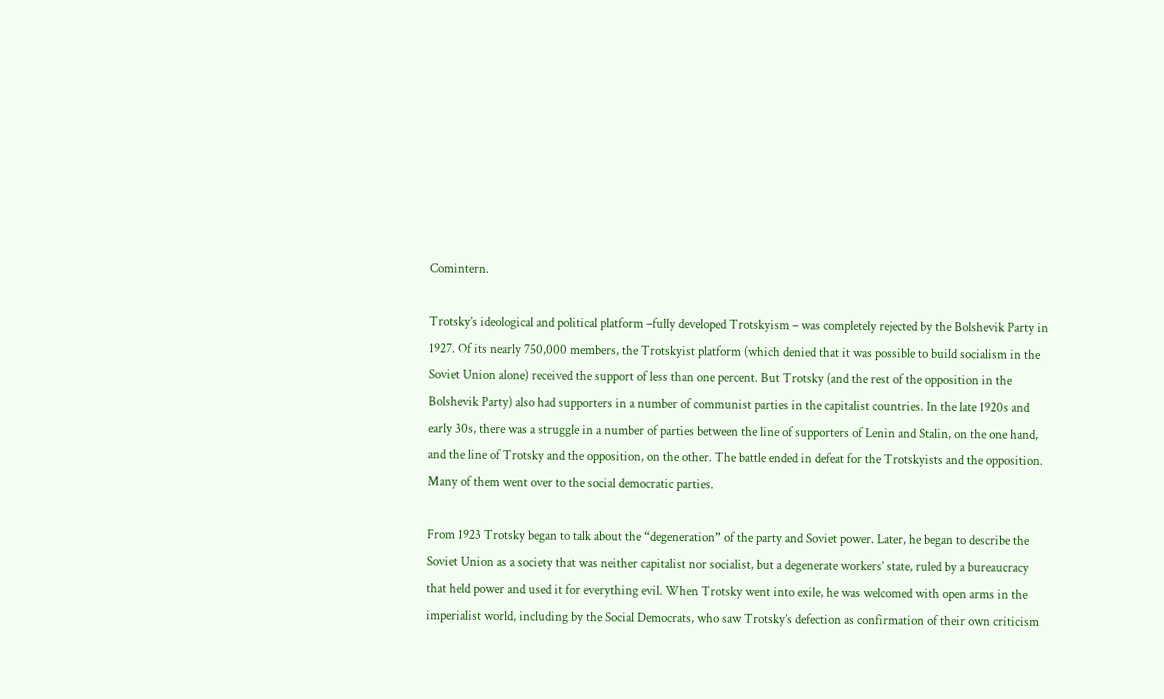Comintern.

Trotsky’s ideological and political platform –fully developed Trotskyism – was completely rejected by the Bolshevik Party in 1927. Of its nearly 750,000 members, the Trotskyist platform (which denied that it was possible to build socialism in the Soviet Union alone) received the support of less than one percent. But Trotsky (and the rest of the opposition in the Bolshevik Party) also had supporters in a number of communist parties in the capitalist countries. In the late 1920s and early 30s, there was a struggle in a number of parties between the line of supporters of Lenin and Stalin, on the one hand, and the line of Trotsky and the opposition, on the other. The battle ended in defeat for the Trotskyists and the opposition. Many of them went over to the social democratic parties.

From 1923 Trotsky began to talk about the “degeneration” of the party and Soviet power. Later, he began to describe the Soviet Union as a society that was neither capitalist nor socialist, but a degenerate workers’ state, ruled by a bureaucracy that held power and used it for everything evil. When Trotsky went into exile, he was welcomed with open arms in the imperialist world, including by the Social Democrats, who saw Trotsky’s defection as confirmation of their own criticism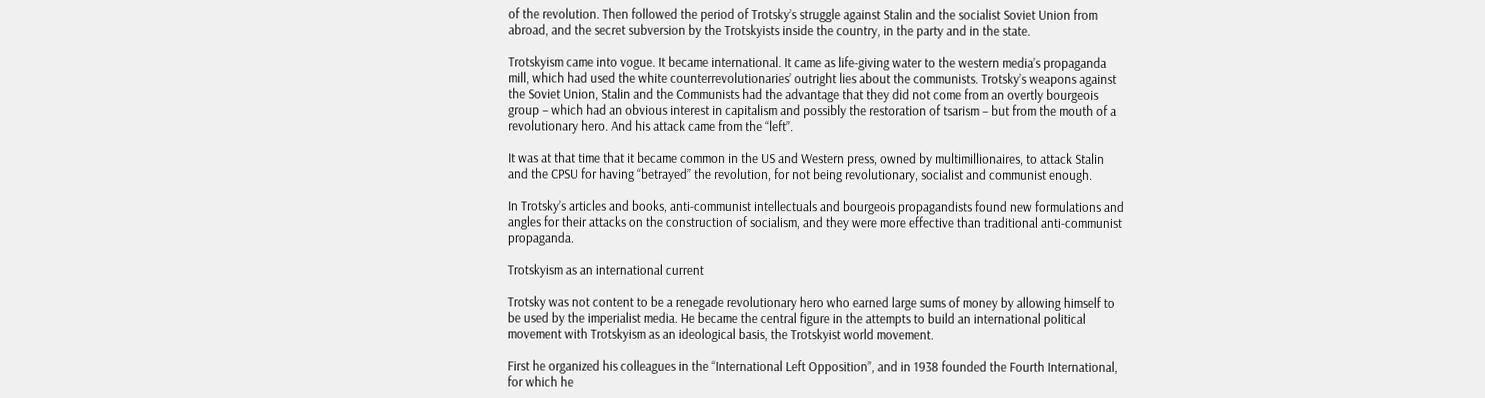of the revolution. Then followed the period of Trotsky’s struggle against Stalin and the socialist Soviet Union from abroad, and the secret subversion by the Trotskyists inside the country, in the party and in the state.

Trotskyism came into vogue. It became international. It came as life-giving water to the western media’s propaganda mill, which had used the white counterrevolutionaries’ outright lies about the communists. Trotsky’s weapons against the Soviet Union, Stalin and the Communists had the advantage that they did not come from an overtly bourgeois group – which had an obvious interest in capitalism and possibly the restoration of tsarism – but from the mouth of a revolutionary hero. And his attack came from the “left”.

It was at that time that it became common in the US and Western press, owned by multimillionaires, to attack Stalin and the CPSU for having “betrayed” the revolution, for not being revolutionary, socialist and communist enough.

In Trotsky’s articles and books, anti-communist intellectuals and bourgeois propagandists found new formulations and angles for their attacks on the construction of socialism, and they were more effective than traditional anti-communist propaganda.

Trotskyism as an international current

Trotsky was not content to be a renegade revolutionary hero who earned large sums of money by allowing himself to be used by the imperialist media. He became the central figure in the attempts to build an international political movement with Trotskyism as an ideological basis, the Trotskyist world movement.

First he organized his colleagues in the “International Left Opposition”, and in 1938 founded the Fourth International, for which he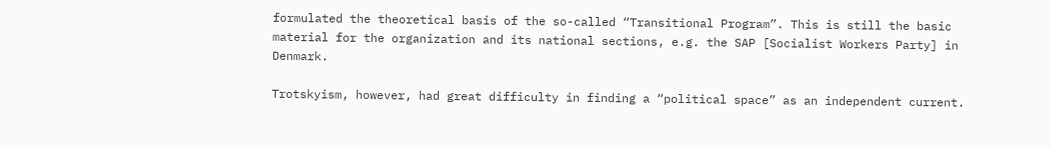formulated the theoretical basis of the so-called “Transitional Program”. This is still the basic material for the organization and its national sections, e.g. the SAP [Socialist Workers Party] in Denmark.

Trotskyism, however, had great difficulty in finding a “political space” as an independent current.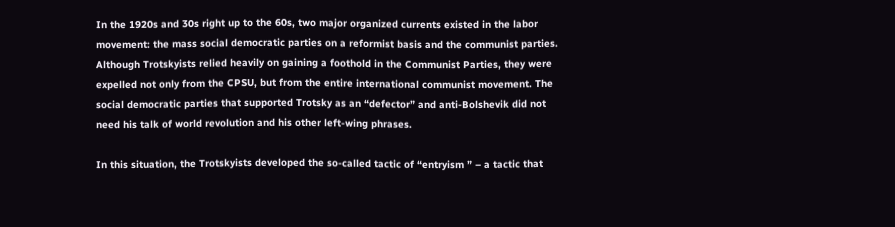In the 1920s and 30s right up to the 60s, two major organized currents existed in the labor movement: the mass social democratic parties on a reformist basis and the communist parties. Although Trotskyists relied heavily on gaining a foothold in the Communist Parties, they were expelled not only from the CPSU, but from the entire international communist movement. The social democratic parties that supported Trotsky as an “defector” and anti-Bolshevik did not need his talk of world revolution and his other left-wing phrases.

In this situation, the Trotskyists developed the so-called tactic of “entryism ” – a tactic that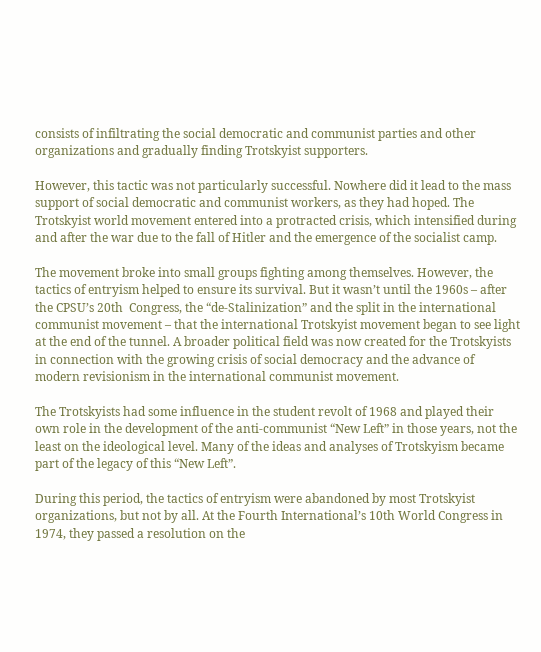consists of infiltrating the social democratic and communist parties and other organizations and gradually finding Trotskyist supporters.

However, this tactic was not particularly successful. Nowhere did it lead to the mass support of social democratic and communist workers, as they had hoped. The Trotskyist world movement entered into a protracted crisis, which intensified during and after the war due to the fall of Hitler and the emergence of the socialist camp.

The movement broke into small groups fighting among themselves. However, the tactics of entryism helped to ensure its survival. But it wasn’t until the 1960s – after the CPSU’s 20th  Congress, the “de-Stalinization” and the split in the international communist movement – that the international Trotskyist movement began to see light at the end of the tunnel. A broader political field was now created for the Trotskyists in connection with the growing crisis of social democracy and the advance of modern revisionism in the international communist movement.

The Trotskyists had some influence in the student revolt of 1968 and played their own role in the development of the anti-communist “New Left” in those years, not the least on the ideological level. Many of the ideas and analyses of Trotskyism became part of the legacy of this “New Left”.

During this period, the tactics of entryism were abandoned by most Trotskyist organizations, but not by all. At the Fourth International’s 10th World Congress in 1974, they passed a resolution on the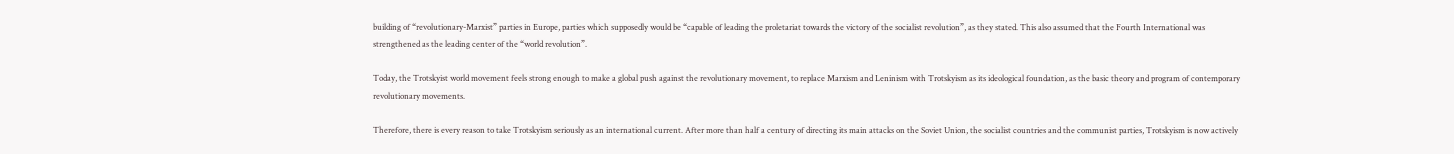building of “revolutionary-Marxist” parties in Europe, parties which supposedly would be “capable of leading the proletariat towards the victory of the socialist revolution”, as they stated. This also assumed that the Fourth International was strengthened as the leading center of the “world revolution”.

Today, the Trotskyist world movement feels strong enough to make a global push against the revolutionary movement, to replace Marxism and Leninism with Trotskyism as its ideological foundation, as the basic theory and program of contemporary revolutionary movements.

Therefore, there is every reason to take Trotskyism seriously as an international current. After more than half a century of directing its main attacks on the Soviet Union, the socialist countries and the communist parties, Trotskyism is now actively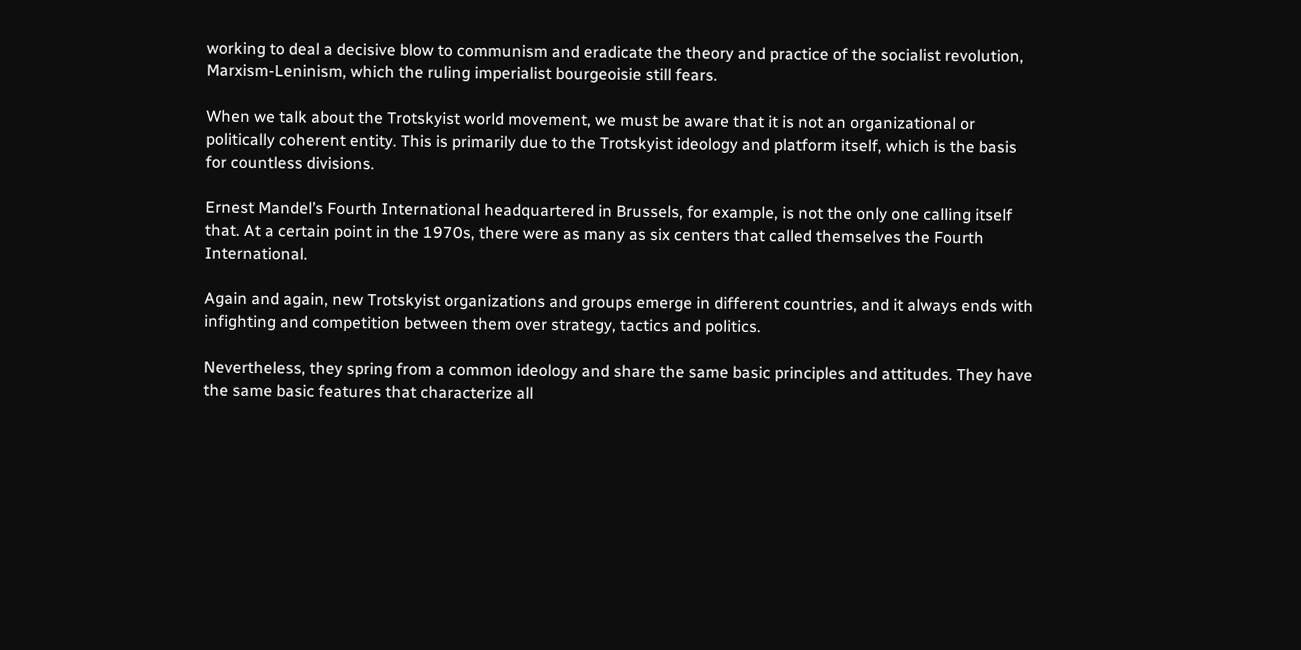working to deal a decisive blow to communism and eradicate the theory and practice of the socialist revolution, Marxism-Leninism, which the ruling imperialist bourgeoisie still fears.

When we talk about the Trotskyist world movement, we must be aware that it is not an organizational or politically coherent entity. This is primarily due to the Trotskyist ideology and platform itself, which is the basis for countless divisions.

Ernest Mandel’s Fourth International headquartered in Brussels, for example, is not the only one calling itself that. At a certain point in the 1970s, there were as many as six centers that called themselves the Fourth International.

Again and again, new Trotskyist organizations and groups emerge in different countries, and it always ends with infighting and competition between them over strategy, tactics and politics.

Nevertheless, they spring from a common ideology and share the same basic principles and attitudes. They have the same basic features that characterize all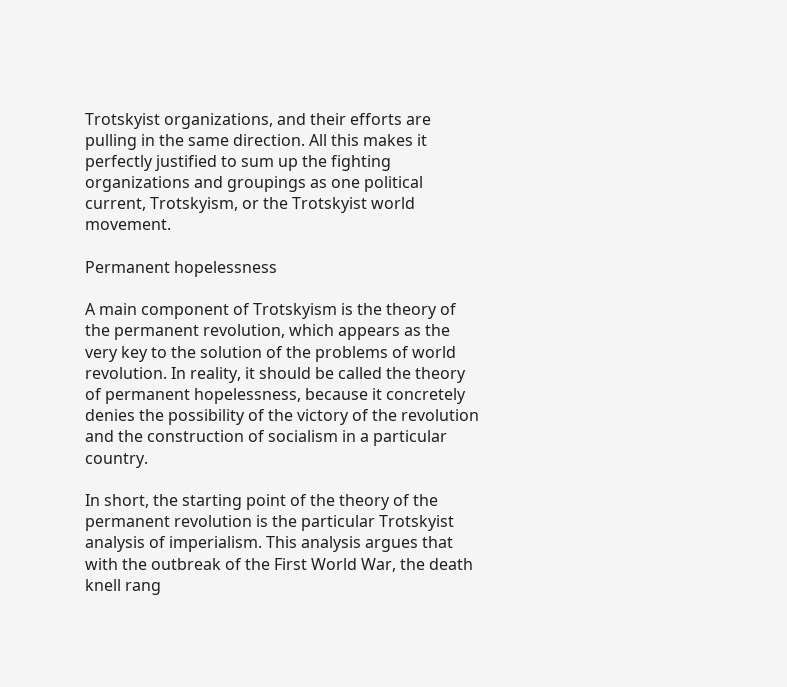Trotskyist organizations, and their efforts are pulling in the same direction. All this makes it perfectly justified to sum up the fighting organizations and groupings as one political current, Trotskyism, or the Trotskyist world movement.

Permanent hopelessness

A main component of Trotskyism is the theory of the permanent revolution, which appears as the very key to the solution of the problems of world revolution. In reality, it should be called the theory of permanent hopelessness, because it concretely denies the possibility of the victory of the revolution and the construction of socialism in a particular country.

In short, the starting point of the theory of the permanent revolution is the particular Trotskyist analysis of imperialism. This analysis argues that with the outbreak of the First World War, the death knell rang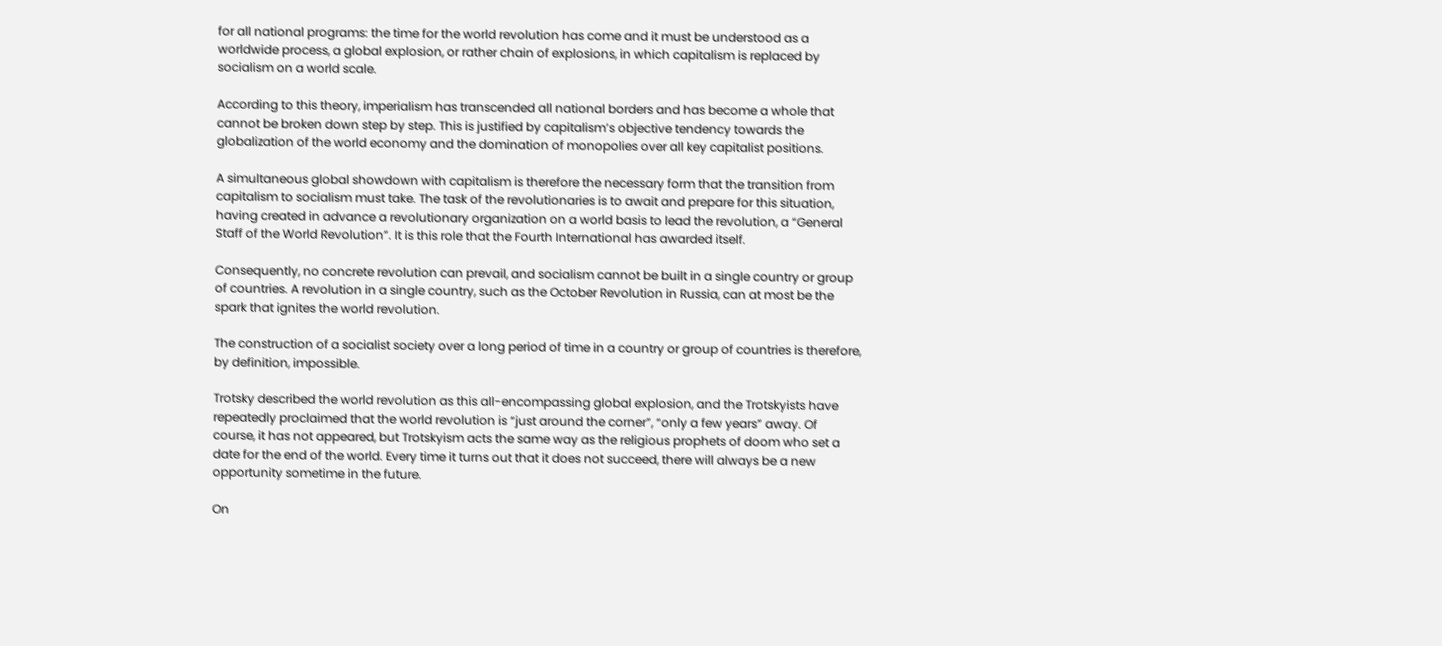for all national programs: the time for the world revolution has come and it must be understood as a worldwide process, a global explosion, or rather chain of explosions, in which capitalism is replaced by socialism on a world scale.

According to this theory, imperialism has transcended all national borders and has become a whole that cannot be broken down step by step. This is justified by capitalism’s objective tendency towards the globalization of the world economy and the domination of monopolies over all key capitalist positions.

A simultaneous global showdown with capitalism is therefore the necessary form that the transition from capitalism to socialism must take. The task of the revolutionaries is to await and prepare for this situation, having created in advance a revolutionary organization on a world basis to lead the revolution, a “General Staff of the World Revolution”. It is this role that the Fourth International has awarded itself.

Consequently, no concrete revolution can prevail, and socialism cannot be built in a single country or group of countries. A revolution in a single country, such as the October Revolution in Russia, can at most be the spark that ignites the world revolution.

The construction of a socialist society over a long period of time in a country or group of countries is therefore, by definition, impossible.

Trotsky described the world revolution as this all-encompassing global explosion, and the Trotskyists have repeatedly proclaimed that the world revolution is “just around the corner”, “only a few years” away. Of course, it has not appeared, but Trotskyism acts the same way as the religious prophets of doom who set a date for the end of the world. Every time it turns out that it does not succeed, there will always be a new opportunity sometime in the future.

On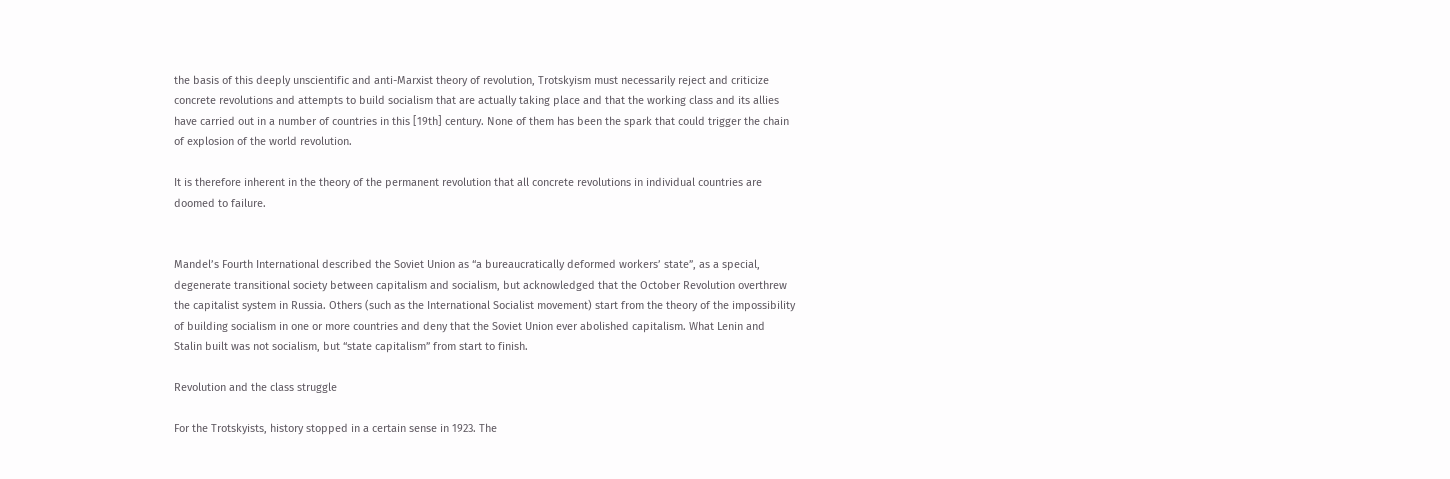the basis of this deeply unscientific and anti-Marxist theory of revolution, Trotskyism must necessarily reject and criticize concrete revolutions and attempts to build socialism that are actually taking place and that the working class and its allies have carried out in a number of countries in this [19th] century. None of them has been the spark that could trigger the chain of explosion of the world revolution.

It is therefore inherent in the theory of the permanent revolution that all concrete revolutions in individual countries are doomed to failure.


Mandel’s Fourth International described the Soviet Union as “a bureaucratically deformed workers’ state”, as a special, degenerate transitional society between capitalism and socialism, but acknowledged that the October Revolution overthrew the capitalist system in Russia. Others (such as the International Socialist movement) start from the theory of the impossibility of building socialism in one or more countries and deny that the Soviet Union ever abolished capitalism. What Lenin and Stalin built was not socialism, but “state capitalism” from start to finish.

Revolution and the class struggle

For the Trotskyists, history stopped in a certain sense in 1923. The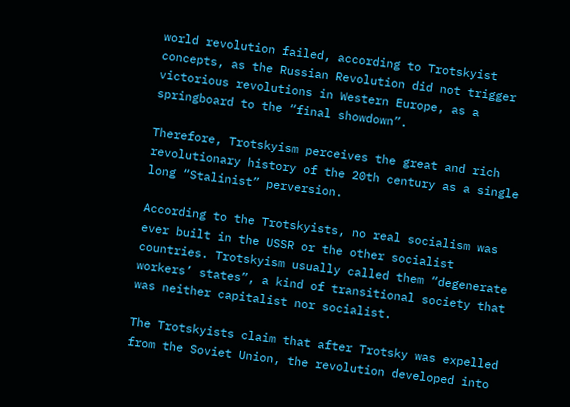world revolution failed, according to Trotskyist concepts, as the Russian Revolution did not trigger victorious revolutions in Western Europe, as a springboard to the “final showdown”.

Therefore, Trotskyism perceives the great and rich revolutionary history of the 20th century as a single long “Stalinist” perversion.

According to the Trotskyists, no real socialism was ever built in the USSR or the other socialist countries. Trotskyism usually called them “degenerate workers’ states”, a kind of transitional society that was neither capitalist nor socialist.

The Trotskyists claim that after Trotsky was expelled from the Soviet Union, the revolution developed into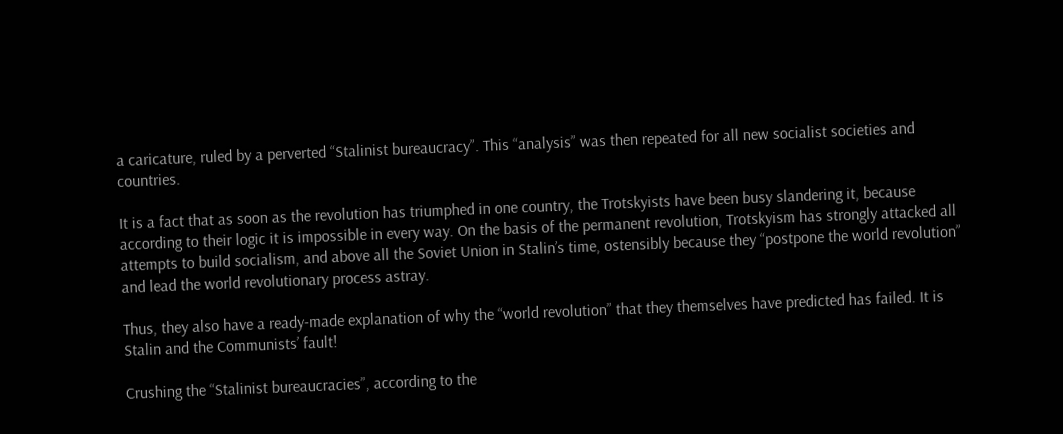a caricature, ruled by a perverted “Stalinist bureaucracy”. This “analysis” was then repeated for all new socialist societies and countries.

It is a fact that as soon as the revolution has triumphed in one country, the Trotskyists have been busy slandering it, because according to their logic it is impossible in every way. On the basis of the permanent revolution, Trotskyism has strongly attacked all attempts to build socialism, and above all the Soviet Union in Stalin’s time, ostensibly because they “postpone the world revolution” and lead the world revolutionary process astray.

Thus, they also have a ready-made explanation of why the “world revolution” that they themselves have predicted has failed. It is Stalin and the Communists’ fault!

Crushing the “Stalinist bureaucracies”, according to the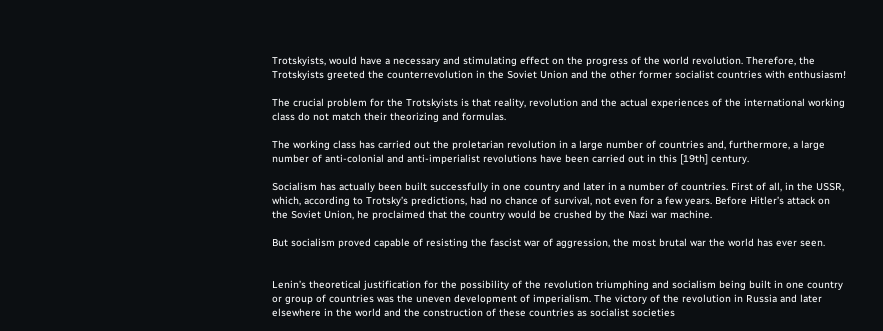Trotskyists, would have a necessary and stimulating effect on the progress of the world revolution. Therefore, the Trotskyists greeted the counterrevolution in the Soviet Union and the other former socialist countries with enthusiasm!

The crucial problem for the Trotskyists is that reality, revolution and the actual experiences of the international working class do not match their theorizing and formulas.

The working class has carried out the proletarian revolution in a large number of countries and, furthermore, a large number of anti-colonial and anti-imperialist revolutions have been carried out in this [19th] century.

Socialism has actually been built successfully in one country and later in a number of countries. First of all, in the USSR, which, according to Trotsky’s predictions, had no chance of survival, not even for a few years. Before Hitler’s attack on the Soviet Union, he proclaimed that the country would be crushed by the Nazi war machine.

But socialism proved capable of resisting the fascist war of aggression, the most brutal war the world has ever seen.


Lenin’s theoretical justification for the possibility of the revolution triumphing and socialism being built in one country or group of countries was the uneven development of imperialism. The victory of the revolution in Russia and later elsewhere in the world and the construction of these countries as socialist societies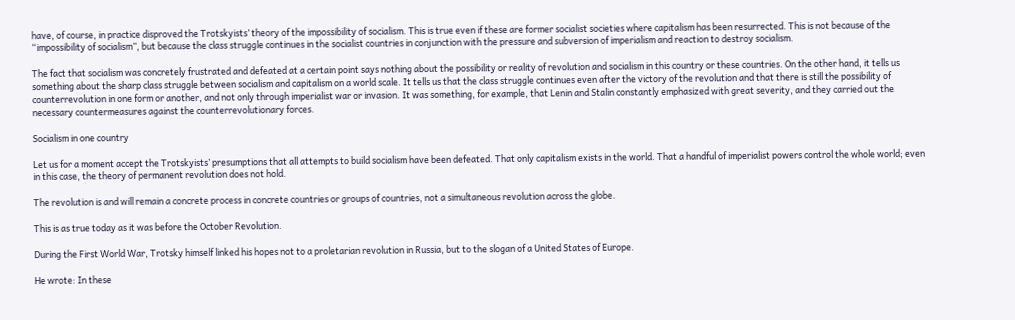have, of course, in practice disproved the Trotskyists’ theory of the impossibility of socialism. This is true even if these are former socialist societies where capitalism has been resurrected. This is not because of the “impossibility of socialism”, but because the class struggle continues in the socialist countries in conjunction with the pressure and subversion of imperialism and reaction to destroy socialism.

The fact that socialism was concretely frustrated and defeated at a certain point says nothing about the possibility or reality of revolution and socialism in this country or these countries. On the other hand, it tells us something about the sharp class struggle between socialism and capitalism on a world scale. It tells us that the class struggle continues even after the victory of the revolution and that there is still the possibility of counterrevolution in one form or another, and not only through imperialist war or invasion. It was something, for example, that Lenin and Stalin constantly emphasized with great severity, and they carried out the necessary countermeasures against the counterrevolutionary forces.

Socialism in one country

Let us for a moment accept the Trotskyists’ presumptions that all attempts to build socialism have been defeated. That only capitalism exists in the world. That a handful of imperialist powers control the whole world; even in this case, the theory of permanent revolution does not hold.

The revolution is and will remain a concrete process in concrete countries or groups of countries, not a simultaneous revolution across the globe.

This is as true today as it was before the October Revolution.

During the First World War, Trotsky himself linked his hopes not to a proletarian revolution in Russia, but to the slogan of a United States of Europe.

He wrote: In these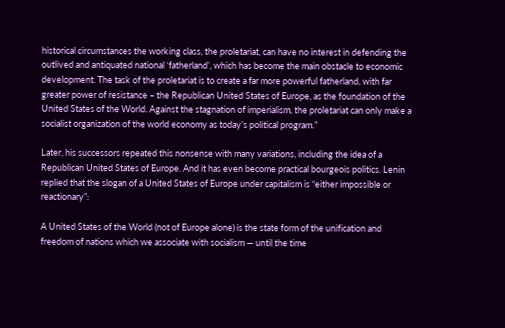historical circumstances the working class, the proletariat, can have no interest in defending the outlived and antiquated national ‘fatherland’, which has become the main obstacle to economic development. The task of the proletariat is to create a far more powerful fatherland, with far greater power of resistance – the Republican United States of Europe, as the foundation of the United States of the World. Against the stagnation of imperialism, the proletariat can only make a socialist organization of the world economy as today’s political program.”

Later, his successors repeated this nonsense with many variations, including the idea of a Republican United States of Europe. And it has even become practical bourgeois politics. Lenin replied that the slogan of a United States of Europe under capitalism is “either impossible or reactionary”:

A United States of the World (not of Europe alone) is the state form of the unification and freedom of nations which we associate with socialism — until the time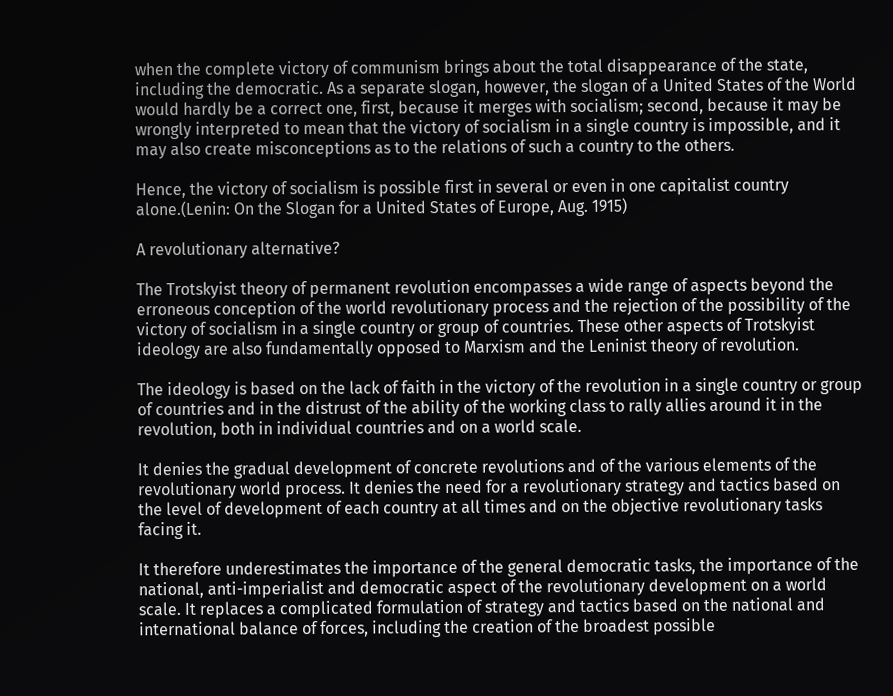when the complete victory of communism brings about the total disappearance of the state, including the democratic. As a separate slogan, however, the slogan of a United States of the World would hardly be a correct one, first, because it merges with socialism; second, because it may be wrongly interpreted to mean that the victory of socialism in a single country is impossible, and it may also create misconceptions as to the relations of such a country to the others.

Hence, the victory of socialism is possible first in several or even in one capitalist country alone.(Lenin: On the Slogan for a United States of Europe, Aug. 1915)

A revolutionary alternative?

The Trotskyist theory of permanent revolution encompasses a wide range of aspects beyond the erroneous conception of the world revolutionary process and the rejection of the possibility of the victory of socialism in a single country or group of countries. These other aspects of Trotskyist ideology are also fundamentally opposed to Marxism and the Leninist theory of revolution.

The ideology is based on the lack of faith in the victory of the revolution in a single country or group of countries and in the distrust of the ability of the working class to rally allies around it in the revolution, both in individual countries and on a world scale.

It denies the gradual development of concrete revolutions and of the various elements of the revolutionary world process. It denies the need for a revolutionary strategy and tactics based on the level of development of each country at all times and on the objective revolutionary tasks facing it.

It therefore underestimates the importance of the general democratic tasks, the importance of the national, anti-imperialist and democratic aspect of the revolutionary development on a world scale. It replaces a complicated formulation of strategy and tactics based on the national and international balance of forces, including the creation of the broadest possible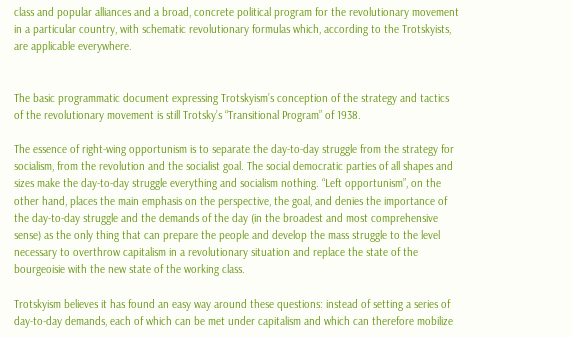class and popular alliances and a broad, concrete political program for the revolutionary movement in a particular country, with schematic revolutionary formulas which, according to the Trotskyists, are applicable everywhere.


The basic programmatic document expressing Trotskyism’s conception of the strategy and tactics of the revolutionary movement is still Trotsky’s “Transitional Program” of 1938.

The essence of right-wing opportunism is to separate the day-to-day struggle from the strategy for socialism, from the revolution and the socialist goal. The social democratic parties of all shapes and sizes make the day-to-day struggle everything and socialism nothing. “Left opportunism”, on the other hand, places the main emphasis on the perspective, the goal, and denies the importance of the day-to-day struggle and the demands of the day (in the broadest and most comprehensive sense) as the only thing that can prepare the people and develop the mass struggle to the level necessary to overthrow capitalism in a revolutionary situation and replace the state of the bourgeoisie with the new state of the working class.

Trotskyism believes it has found an easy way around these questions: instead of setting a series of day-to-day demands, each of which can be met under capitalism and which can therefore mobilize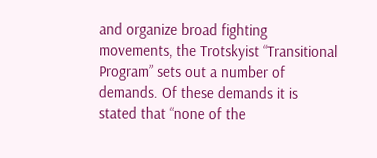and organize broad fighting movements, the Trotskyist “Transitional Program” sets out a number of demands. Of these demands it is stated that “none of the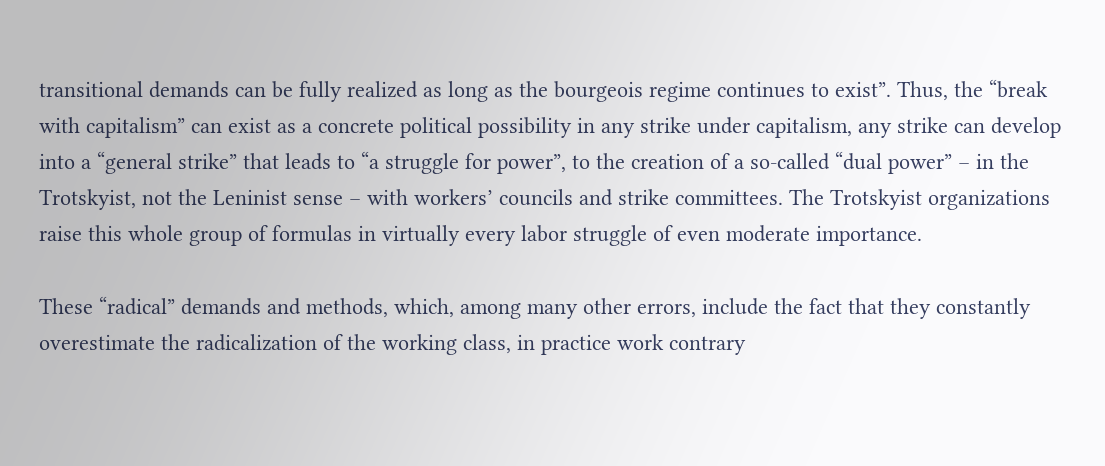transitional demands can be fully realized as long as the bourgeois regime continues to exist”. Thus, the “break with capitalism” can exist as a concrete political possibility in any strike under capitalism, any strike can develop into a “general strike” that leads to “a struggle for power”, to the creation of a so-called “dual power” – in the Trotskyist, not the Leninist sense – with workers’ councils and strike committees. The Trotskyist organizations raise this whole group of formulas in virtually every labor struggle of even moderate importance.

These “radical” demands and methods, which, among many other errors, include the fact that they constantly overestimate the radicalization of the working class, in practice work contrary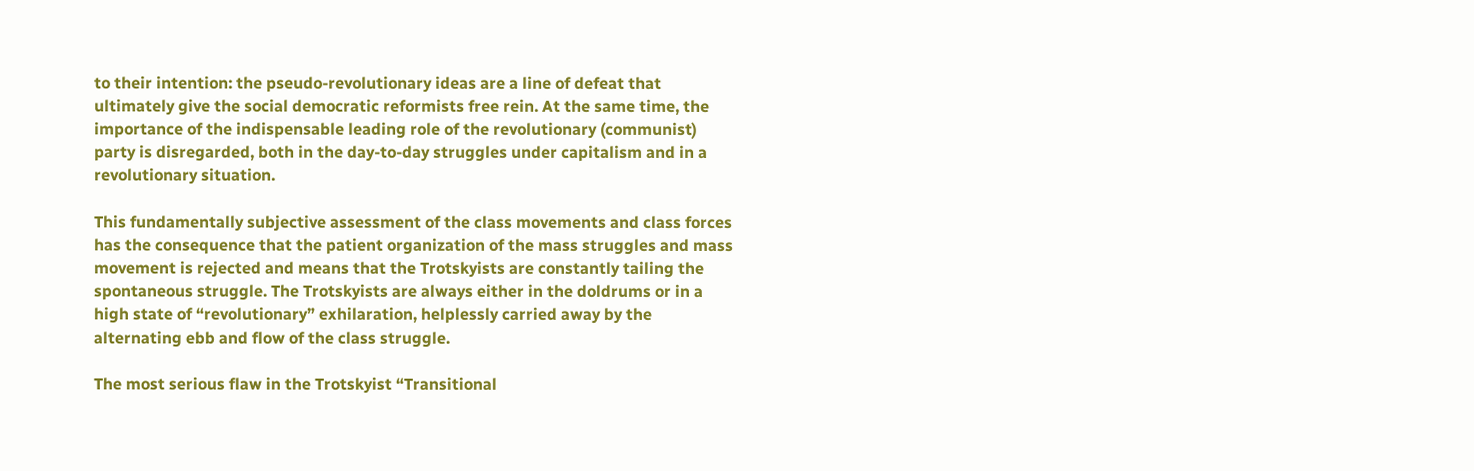to their intention: the pseudo-revolutionary ideas are a line of defeat that ultimately give the social democratic reformists free rein. At the same time, the importance of the indispensable leading role of the revolutionary (communist) party is disregarded, both in the day-to-day struggles under capitalism and in a revolutionary situation.

This fundamentally subjective assessment of the class movements and class forces has the consequence that the patient organization of the mass struggles and mass movement is rejected and means that the Trotskyists are constantly tailing the spontaneous struggle. The Trotskyists are always either in the doldrums or in a high state of “revolutionary” exhilaration, helplessly carried away by the alternating ebb and flow of the class struggle.

The most serious flaw in the Trotskyist “Transitional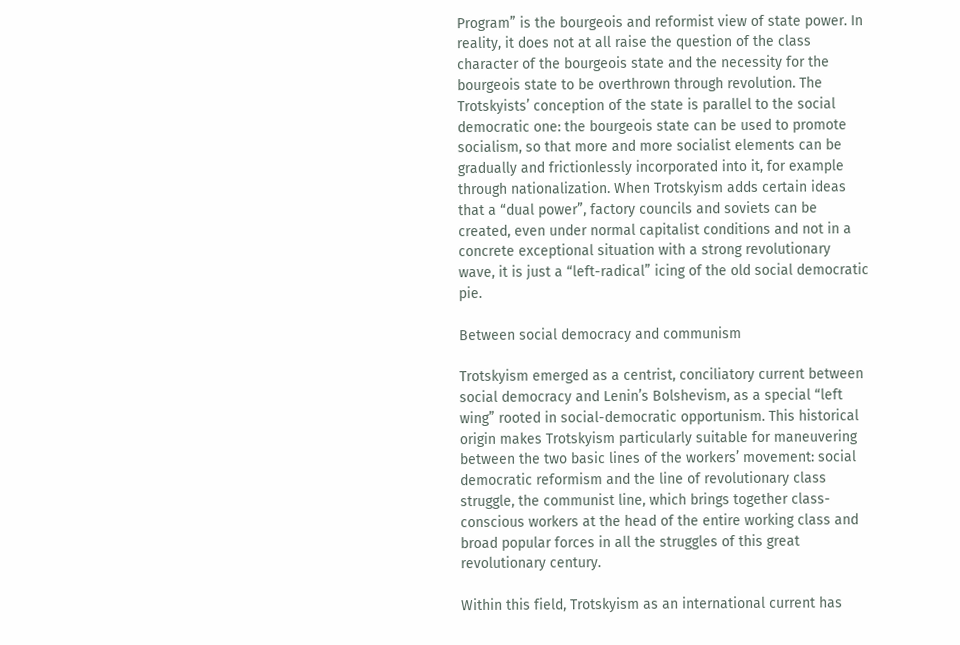Program” is the bourgeois and reformist view of state power. In reality, it does not at all raise the question of the class character of the bourgeois state and the necessity for the bourgeois state to be overthrown through revolution. The Trotskyists’ conception of the state is parallel to the social democratic one: the bourgeois state can be used to promote socialism, so that more and more socialist elements can be gradually and frictionlessly incorporated into it, for example through nationalization. When Trotskyism adds certain ideas that a “dual power”, factory councils and soviets can be created, even under normal capitalist conditions and not in a concrete exceptional situation with a strong revolutionary wave, it is just a “left-radical” icing of the old social democratic pie.

Between social democracy and communism

Trotskyism emerged as a centrist, conciliatory current between social democracy and Lenin’s Bolshevism, as a special “left wing” rooted in social-democratic opportunism. This historical origin makes Trotskyism particularly suitable for maneuvering between the two basic lines of the workers’ movement: social democratic reformism and the line of revolutionary class struggle, the communist line, which brings together class-conscious workers at the head of the entire working class and broad popular forces in all the struggles of this great revolutionary century.

Within this field, Trotskyism as an international current has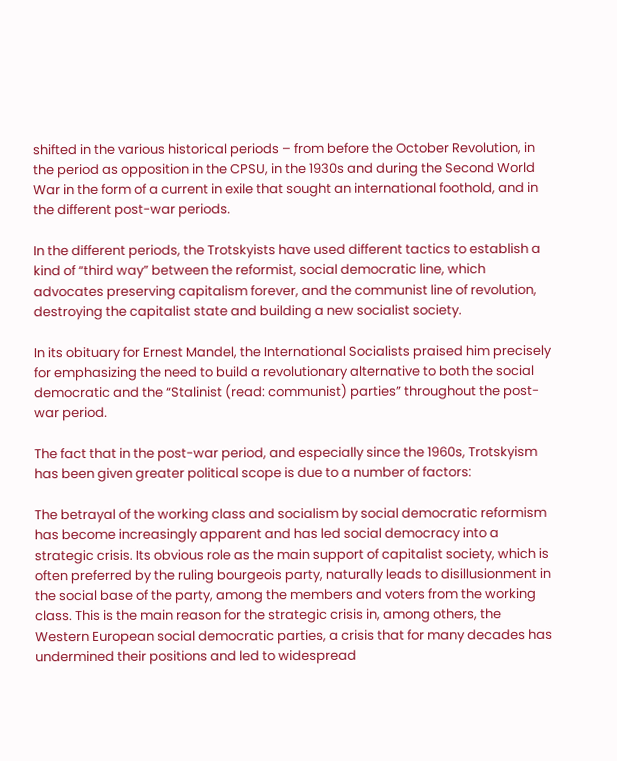shifted in the various historical periods – from before the October Revolution, in the period as opposition in the CPSU, in the 1930s and during the Second World War in the form of a current in exile that sought an international foothold, and in the different post-war periods.

In the different periods, the Trotskyists have used different tactics to establish a kind of “third way” between the reformist, social democratic line, which advocates preserving capitalism forever, and the communist line of revolution, destroying the capitalist state and building a new socialist society.

In its obituary for Ernest Mandel, the International Socialists praised him precisely for emphasizing the need to build a revolutionary alternative to both the social democratic and the “Stalinist (read: communist) parties” throughout the post-war period.

The fact that in the post-war period, and especially since the 1960s, Trotskyism has been given greater political scope is due to a number of factors:

The betrayal of the working class and socialism by social democratic reformism has become increasingly apparent and has led social democracy into a strategic crisis. Its obvious role as the main support of capitalist society, which is often preferred by the ruling bourgeois party, naturally leads to disillusionment in the social base of the party, among the members and voters from the working class. This is the main reason for the strategic crisis in, among others, the Western European social democratic parties, a crisis that for many decades has undermined their positions and led to widespread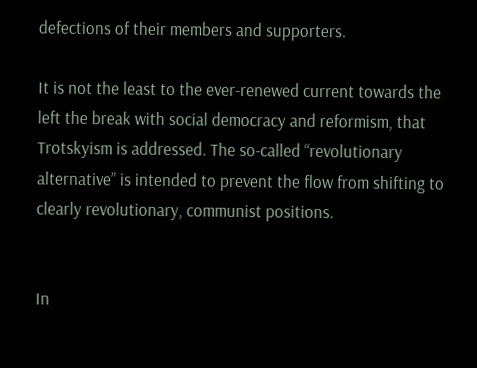defections of their members and supporters.

It is not the least to the ever-renewed current towards the left the break with social democracy and reformism, that Trotskyism is addressed. The so-called “revolutionary alternative” is intended to prevent the flow from shifting to clearly revolutionary, communist positions.


In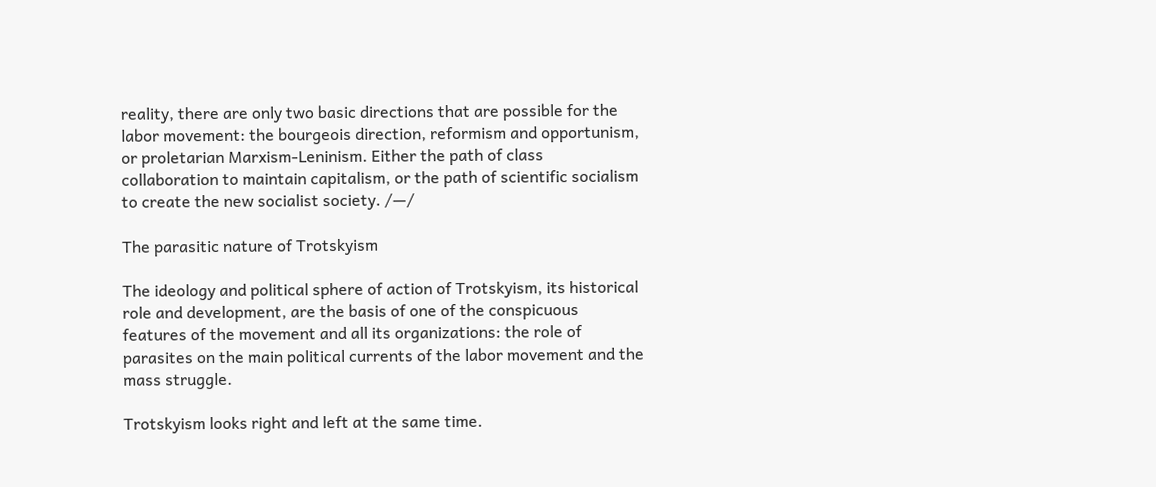reality, there are only two basic directions that are possible for the labor movement: the bourgeois direction, reformism and opportunism, or proletarian Marxism-Leninism. Either the path of class collaboration to maintain capitalism, or the path of scientific socialism to create the new socialist society. /—/

The parasitic nature of Trotskyism

The ideology and political sphere of action of Trotskyism, its historical role and development, are the basis of one of the conspicuous features of the movement and all its organizations: the role of parasites on the main political currents of the labor movement and the mass struggle.

Trotskyism looks right and left at the same time.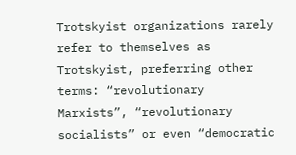Trotskyist organizations rarely refer to themselves as Trotskyist, preferring other terms: “revolutionary Marxists”, “revolutionary socialists” or even “democratic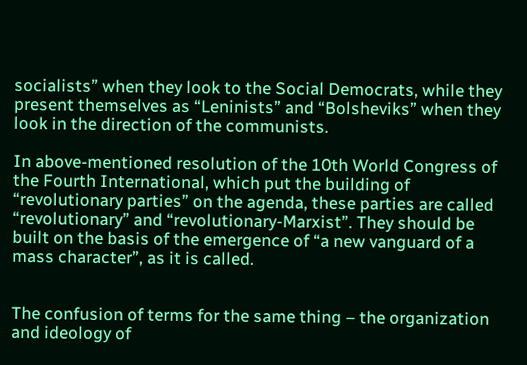socialists” when they look to the Social Democrats, while they present themselves as “Leninists” and “Bolsheviks” when they look in the direction of the communists.

In above-mentioned resolution of the 10th World Congress of the Fourth International, which put the building of “revolutionary parties” on the agenda, these parties are called “revolutionary” and “revolutionary-Marxist”. They should be built on the basis of the emergence of “a new vanguard of a mass character”, as it is called.


The confusion of terms for the same thing – the organization and ideology of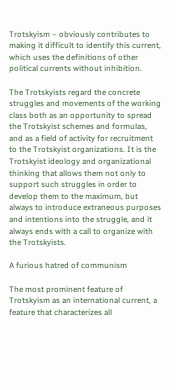Trotskyism – obviously contributes to making it difficult to identify this current, which uses the definitions of other political currents without inhibition.

The Trotskyists regard the concrete struggles and movements of the working class both as an opportunity to spread the Trotskyist schemes and formulas, and as a field of activity for recruitment to the Trotskyist organizations. It is the Trotskyist ideology and organizational thinking that allows them not only to support such struggles in order to develop them to the maximum, but always to introduce extraneous purposes and intentions into the struggle, and it always ends with a call to organize with the Trotskyists.

A furious hatred of communism

The most prominent feature of Trotskyism as an international current, a feature that characterizes all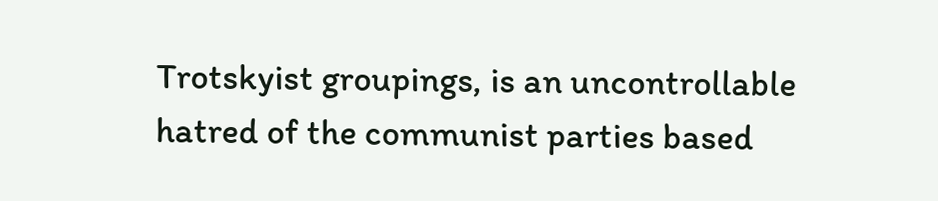Trotskyist groupings, is an uncontrollable hatred of the communist parties based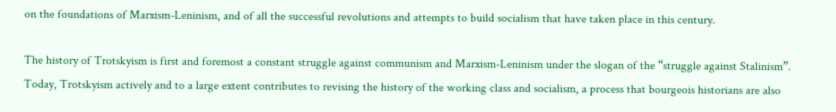on the foundations of Marxism-Leninism, and of all the successful revolutions and attempts to build socialism that have taken place in this century.

The history of Trotskyism is first and foremost a constant struggle against communism and Marxism-Leninism under the slogan of the “struggle against Stalinism”. Today, Trotskyism actively and to a large extent contributes to revising the history of the working class and socialism, a process that bourgeois historians are also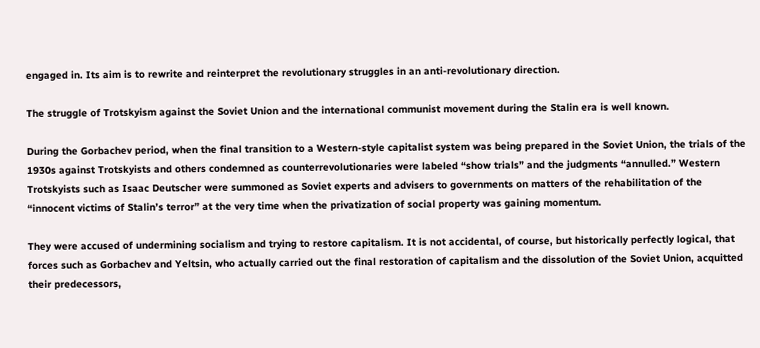engaged in. Its aim is to rewrite and reinterpret the revolutionary struggles in an anti-revolutionary direction.

The struggle of Trotskyism against the Soviet Union and the international communist movement during the Stalin era is well known.

During the Gorbachev period, when the final transition to a Western-style capitalist system was being prepared in the Soviet Union, the trials of the 1930s against Trotskyists and others condemned as counterrevolutionaries were labeled “show trials” and the judgments “annulled.” Western Trotskyists such as Isaac Deutscher were summoned as Soviet experts and advisers to governments on matters of the rehabilitation of the “innocent victims of Stalin’s terror” at the very time when the privatization of social property was gaining momentum.

They were accused of undermining socialism and trying to restore capitalism. It is not accidental, of course, but historically perfectly logical, that forces such as Gorbachev and Yeltsin, who actually carried out the final restoration of capitalism and the dissolution of the Soviet Union, acquitted their predecessors,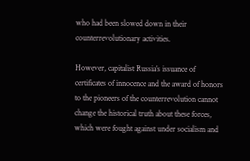who had been slowed down in their counterrevolutionary activities.

However, capitalist Russia’s issuance of certificates of innocence and the award of honors to the pioneers of the counterrevolution cannot change the historical truth about these forces, which were fought against under socialism and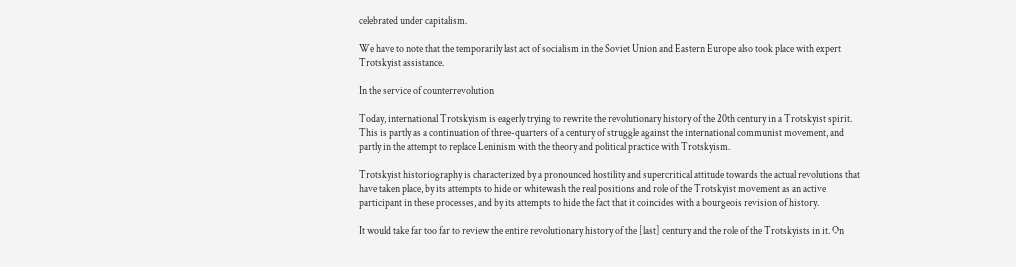celebrated under capitalism.

We have to note that the temporarily last act of socialism in the Soviet Union and Eastern Europe also took place with expert Trotskyist assistance.

In the service of counterrevolution

Today, international Trotskyism is eagerly trying to rewrite the revolutionary history of the 20th century in a Trotskyist spirit. This is partly as a continuation of three-quarters of a century of struggle against the international communist movement, and partly in the attempt to replace Leninism with the theory and political practice with Trotskyism.

Trotskyist historiography is characterized by a pronounced hostility and supercritical attitude towards the actual revolutions that have taken place, by its attempts to hide or whitewash the real positions and role of the Trotskyist movement as an active participant in these processes, and by its attempts to hide the fact that it coincides with a bourgeois revision of history.

It would take far too far to review the entire revolutionary history of the [last] century and the role of the Trotskyists in it. On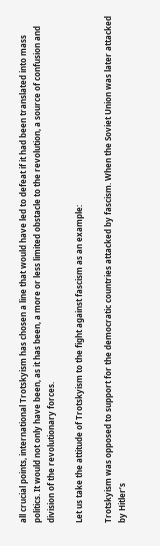all crucial points, international Trotskyism has chosen a line that would have led to defeat if it had been translated into mass politics. It would not only have been, as it has been, a more or less limited obstacle to the revolution, a source of confusion and division of the revolutionary forces.

Let us take the attitude of Trotskyism to the fight against fascism as an example:

Trotskyism was opposed to support for the democratic countries attacked by fascism. When the Soviet Union was later attacked by Hitler’s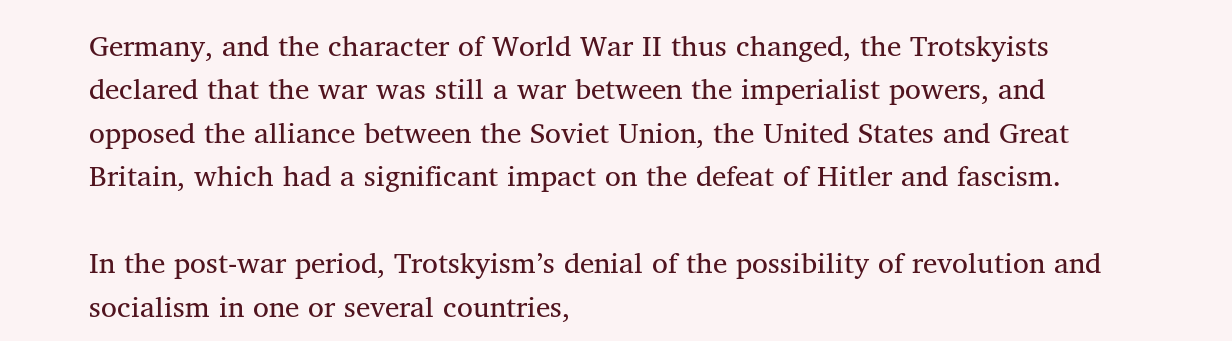Germany, and the character of World War II thus changed, the Trotskyists declared that the war was still a war between the imperialist powers, and opposed the alliance between the Soviet Union, the United States and Great Britain, which had a significant impact on the defeat of Hitler and fascism.

In the post-war period, Trotskyism’s denial of the possibility of revolution and socialism in one or several countries,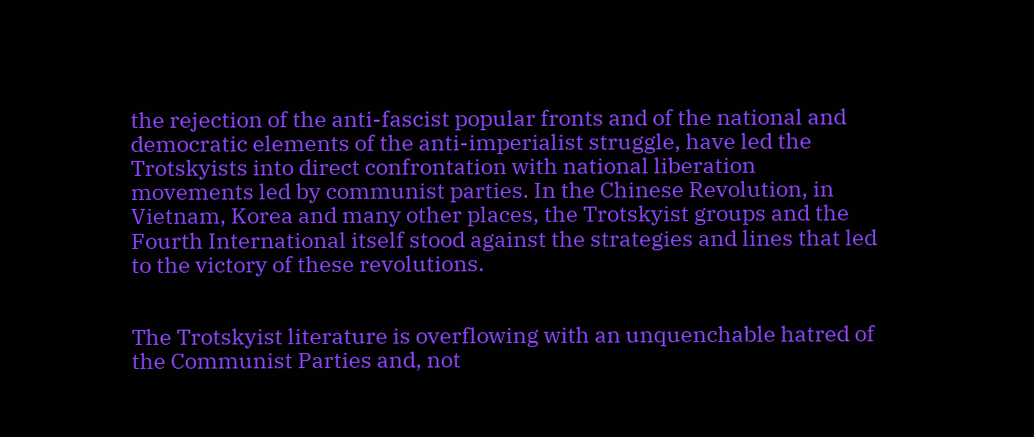the rejection of the anti-fascist popular fronts and of the national and democratic elements of the anti-imperialist struggle, have led the Trotskyists into direct confrontation with national liberation movements led by communist parties. In the Chinese Revolution, in Vietnam, Korea and many other places, the Trotskyist groups and the Fourth International itself stood against the strategies and lines that led to the victory of these revolutions.


The Trotskyist literature is overflowing with an unquenchable hatred of the Communist Parties and, not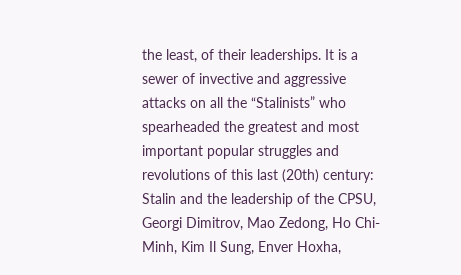the least, of their leaderships. It is a sewer of invective and aggressive attacks on all the “Stalinists” who spearheaded the greatest and most important popular struggles and revolutions of this last (20th) century: Stalin and the leadership of the CPSU, Georgi Dimitrov, Mao Zedong, Ho Chi-Minh, Kim Il Sung, Enver Hoxha,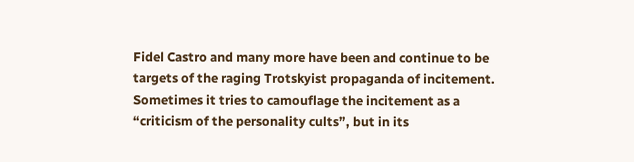Fidel Castro and many more have been and continue to be targets of the raging Trotskyist propaganda of incitement. Sometimes it tries to camouflage the incitement as a “criticism of the personality cults”, but in its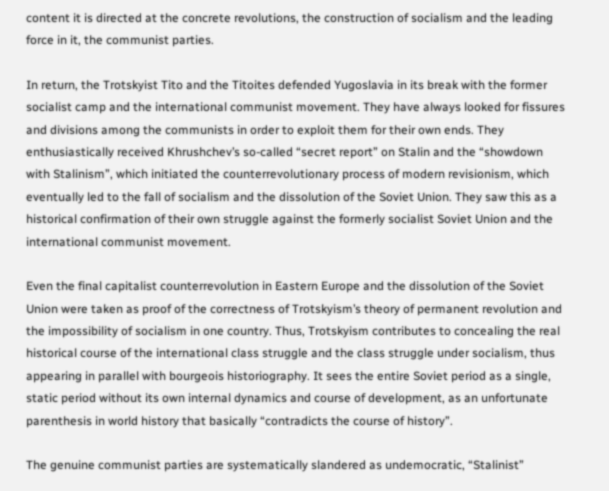content it is directed at the concrete revolutions, the construction of socialism and the leading force in it, the communist parties.

In return, the Trotskyist Tito and the Titoites defended Yugoslavia in its break with the former socialist camp and the international communist movement. They have always looked for fissures and divisions among the communists in order to exploit them for their own ends. They enthusiastically received Khrushchev’s so-called “secret report” on Stalin and the “showdown with Stalinism”, which initiated the counterrevolutionary process of modern revisionism, which eventually led to the fall of socialism and the dissolution of the Soviet Union. They saw this as a historical confirmation of their own struggle against the formerly socialist Soviet Union and the international communist movement.

Even the final capitalist counterrevolution in Eastern Europe and the dissolution of the Soviet Union were taken as proof of the correctness of Trotskyism’s theory of permanent revolution and the impossibility of socialism in one country. Thus, Trotskyism contributes to concealing the real historical course of the international class struggle and the class struggle under socialism, thus appearing in parallel with bourgeois historiography. It sees the entire Soviet period as a single, static period without its own internal dynamics and course of development, as an unfortunate parenthesis in world history that basically “contradicts the course of history”.

The genuine communist parties are systematically slandered as undemocratic, “Stalinist”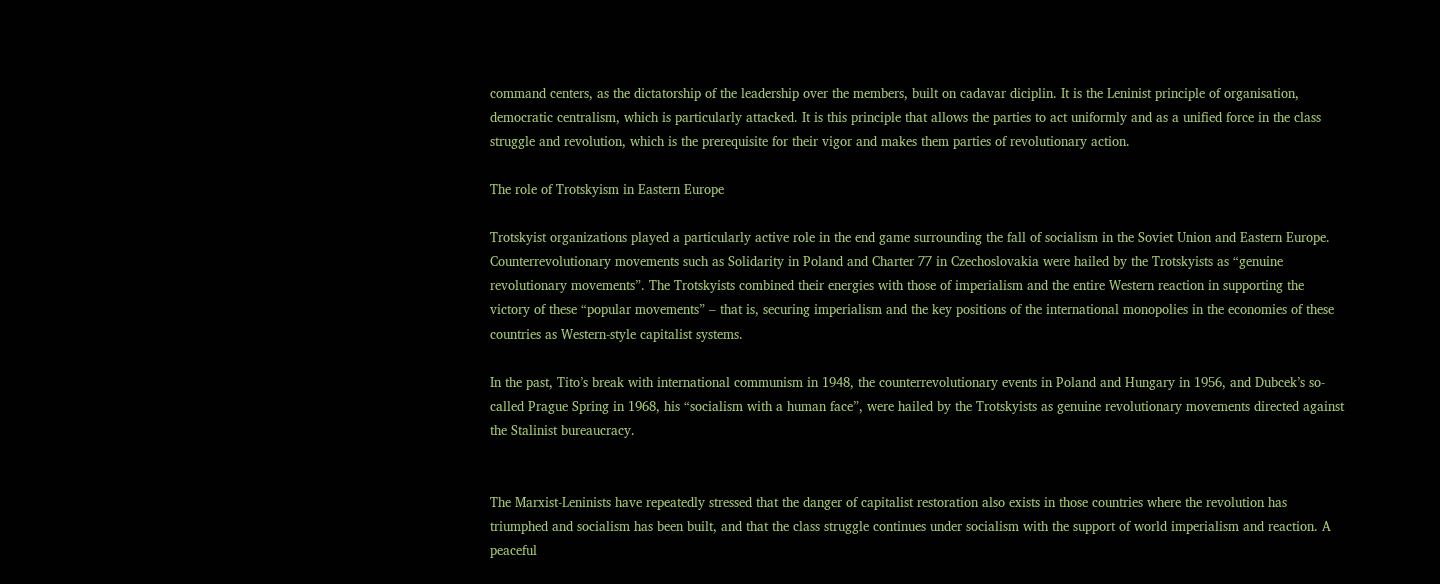command centers, as the dictatorship of the leadership over the members, built on cadavar diciplin. It is the Leninist principle of organisation, democratic centralism, which is particularly attacked. It is this principle that allows the parties to act uniformly and as a unified force in the class struggle and revolution, which is the prerequisite for their vigor and makes them parties of revolutionary action.

The role of Trotskyism in Eastern Europe

Trotskyist organizations played a particularly active role in the end game surrounding the fall of socialism in the Soviet Union and Eastern Europe. Counterrevolutionary movements such as Solidarity in Poland and Charter 77 in Czechoslovakia were hailed by the Trotskyists as “genuine revolutionary movements”. The Trotskyists combined their energies with those of imperialism and the entire Western reaction in supporting the victory of these “popular movements” – that is, securing imperialism and the key positions of the international monopolies in the economies of these countries as Western-style capitalist systems.

In the past, Tito’s break with international communism in 1948, the counterrevolutionary events in Poland and Hungary in 1956, and Dubcek’s so-called Prague Spring in 1968, his “socialism with a human face”, were hailed by the Trotskyists as genuine revolutionary movements directed against the Stalinist bureaucracy.


The Marxist-Leninists have repeatedly stressed that the danger of capitalist restoration also exists in those countries where the revolution has triumphed and socialism has been built, and that the class struggle continues under socialism with the support of world imperialism and reaction. A peaceful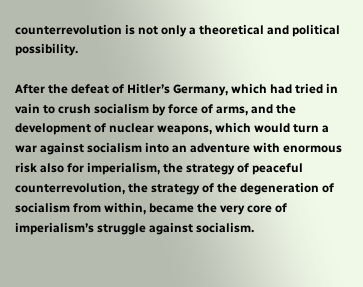counterrevolution is not only a theoretical and political possibility.

After the defeat of Hitler’s Germany, which had tried in vain to crush socialism by force of arms, and the development of nuclear weapons, which would turn a war against socialism into an adventure with enormous risk also for imperialism, the strategy of peaceful counterrevolution, the strategy of the degeneration of socialism from within, became the very core of imperialism’s struggle against socialism.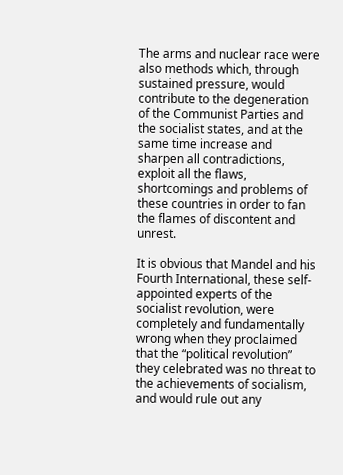The arms and nuclear race were also methods which, through sustained pressure, would contribute to the degeneration of the Communist Parties and the socialist states, and at the same time increase and sharpen all contradictions, exploit all the flaws, shortcomings and problems of these countries in order to fan the flames of discontent and unrest.

It is obvious that Mandel and his Fourth International, these self-appointed experts of the socialist revolution, were completely and fundamentally wrong when they proclaimed that the “political revolution” they celebrated was no threat to the achievements of socialism, and would rule out any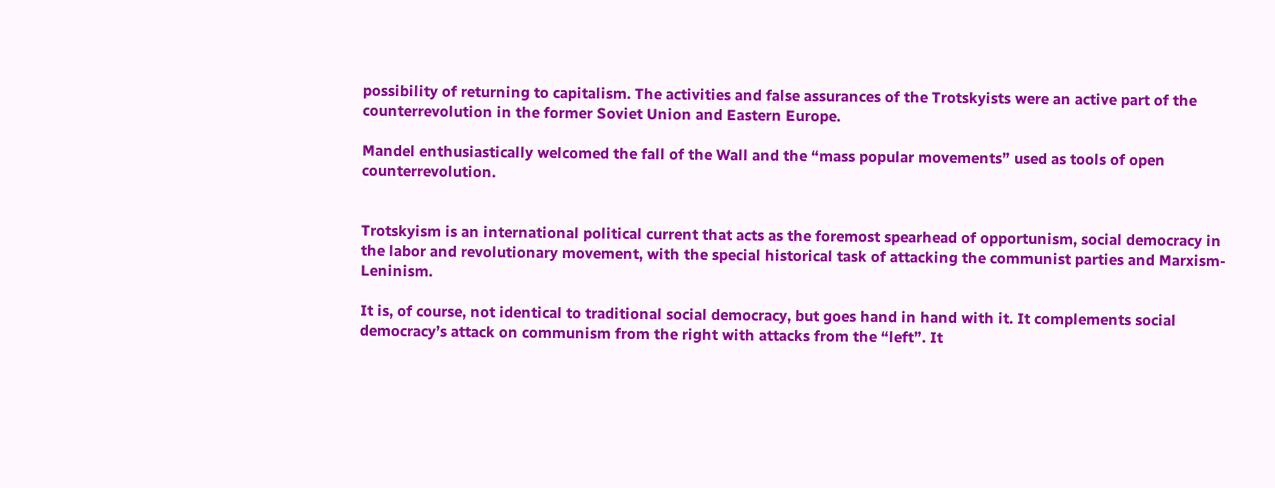possibility of returning to capitalism. The activities and false assurances of the Trotskyists were an active part of the counterrevolution in the former Soviet Union and Eastern Europe.

Mandel enthusiastically welcomed the fall of the Wall and the “mass popular movements” used as tools of open counterrevolution.


Trotskyism is an international political current that acts as the foremost spearhead of opportunism, social democracy in the labor and revolutionary movement, with the special historical task of attacking the communist parties and Marxism-Leninism.

It is, of course, not identical to traditional social democracy, but goes hand in hand with it. It complements social democracy’s attack on communism from the right with attacks from the “left”. It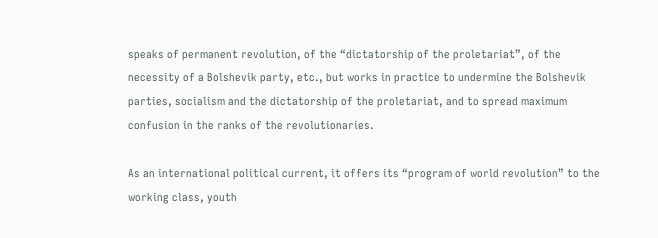speaks of permanent revolution, of the “dictatorship of the proletariat”, of the necessity of a Bolshevik party, etc., but works in practice to undermine the Bolshevik parties, socialism and the dictatorship of the proletariat, and to spread maximum confusion in the ranks of the revolutionaries.

As an international political current, it offers its “program of world revolution” to the working class, youth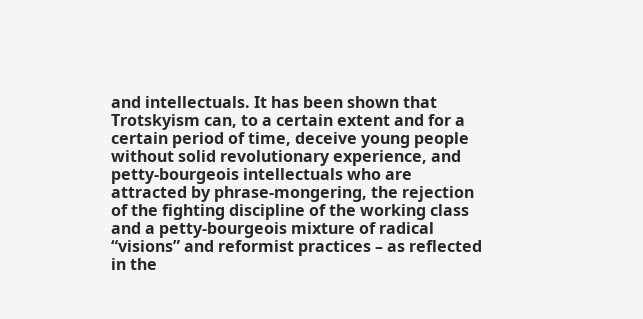and intellectuals. It has been shown that Trotskyism can, to a certain extent and for a certain period of time, deceive young people without solid revolutionary experience, and petty-bourgeois intellectuals who are attracted by phrase-mongering, the rejection of the fighting discipline of the working class and a petty-bourgeois mixture of radical “visions” and reformist practices – as reflected in the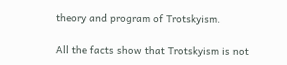theory and program of Trotskyism.

All the facts show that Trotskyism is not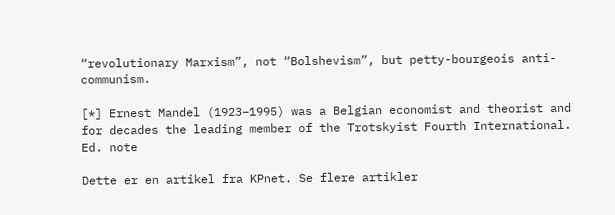“revolutionary Marxism”, not “Bolshevism”, but petty-bourgeois anti-communism.

[*] Ernest Mandel (1923–1995) was a Belgian economist and theorist and for decades the leading member of the Trotskyist Fourth International. Ed. note

Dette er en artikel fra KPnet. Se flere artikler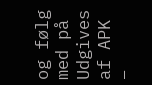og følg med på
Udgives af APK –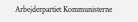Arbejderpartiet Kommunisterne